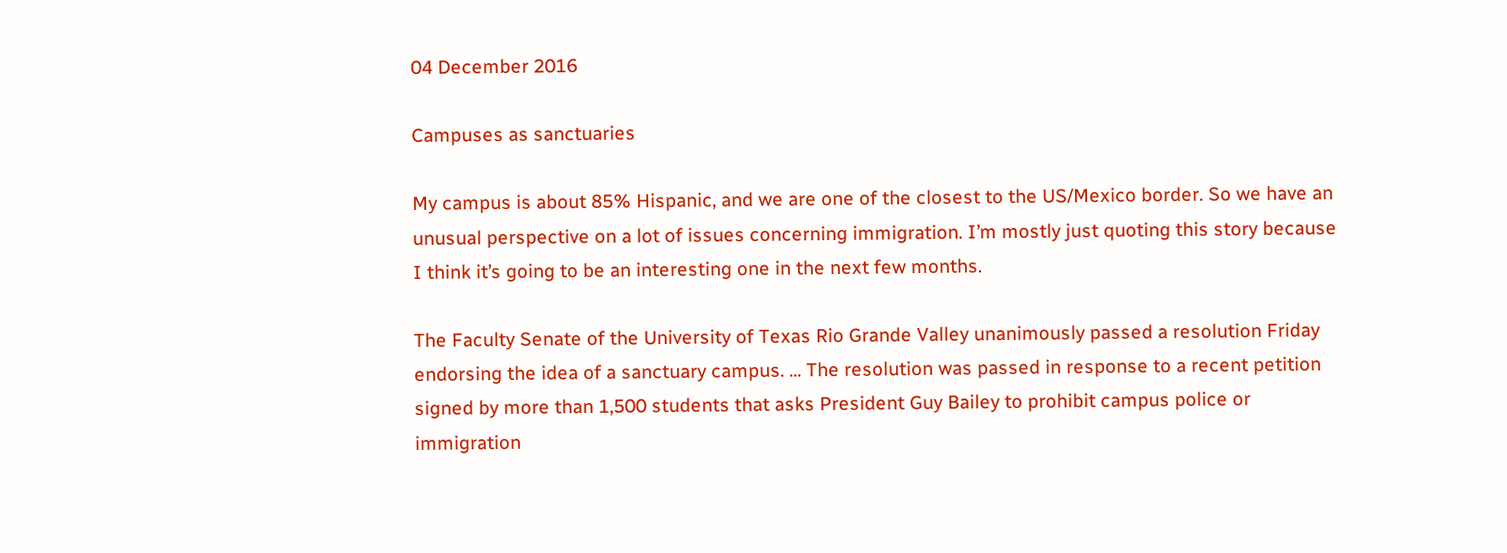04 December 2016

Campuses as sanctuaries

My campus is about 85% Hispanic, and we are one of the closest to the US/Mexico border. So we have an unusual perspective on a lot of issues concerning immigration. I’m mostly just quoting this story because I think it’s going to be an interesting one in the next few months.

The Faculty Senate of the University of Texas Rio Grande Valley unanimously passed a resolution Friday endorsing the idea of a sanctuary campus. ... The resolution was passed in response to a recent petition signed by more than 1,500 students that asks President Guy Bailey to prohibit campus police or immigration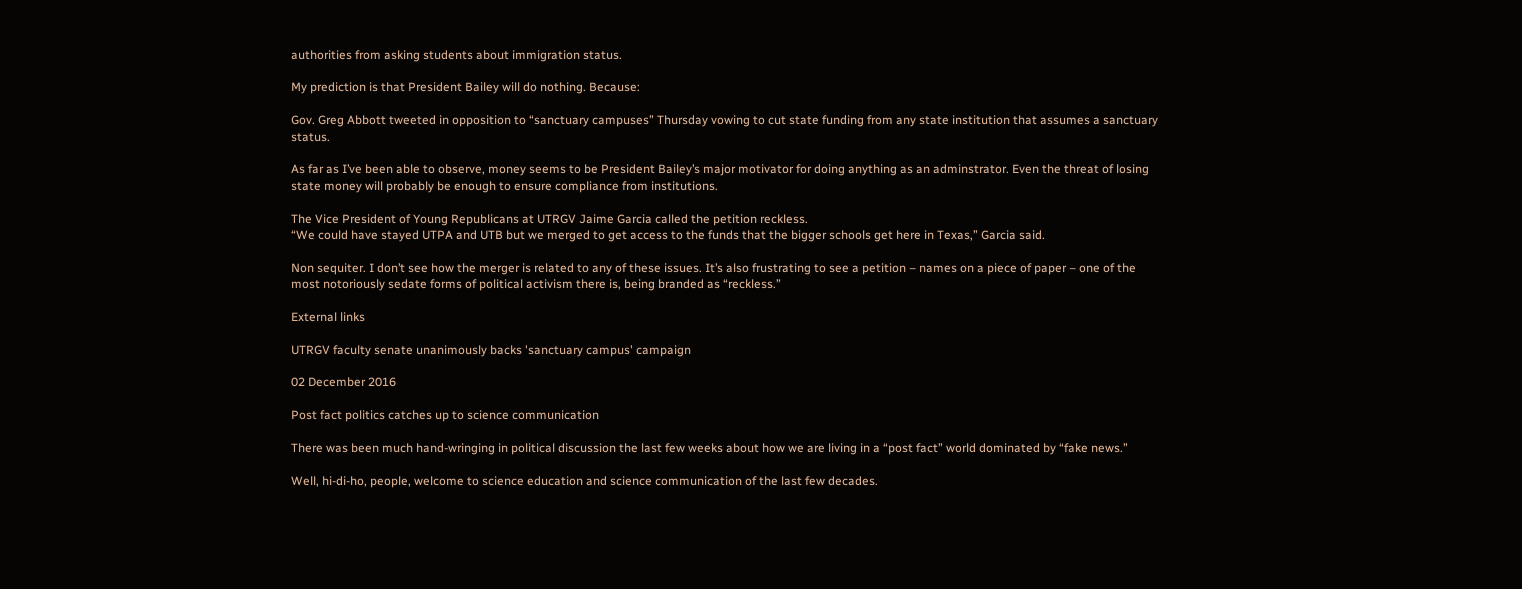authorities from asking students about immigration status.

My prediction is that President Bailey will do nothing. Because:

Gov. Greg Abbott tweeted in opposition to “sanctuary campuses” Thursday vowing to cut state funding from any state institution that assumes a sanctuary status.

As far as I’ve been able to observe, money seems to be President Bailey’s major motivator for doing anything as an adminstrator. Even the threat of losing state money will probably be enough to ensure compliance from institutions.

The Vice President of Young Republicans at UTRGV Jaime Garcia called the petition reckless.
“We could have stayed UTPA and UTB but we merged to get access to the funds that the bigger schools get here in Texas,” Garcia said.

Non sequiter. I don’t see how the merger is related to any of these issues. It’s also frustrating to see a petition – names on a piece of paper – one of the most notoriously sedate forms of political activism there is, being branded as “reckless.”

External links

UTRGV faculty senate unanimously backs 'sanctuary campus' campaign

02 December 2016

Post fact politics catches up to science communication

There was been much hand-wringing in political discussion the last few weeks about how we are living in a “post fact” world dominated by “fake news.”

Well, hi-di-ho, people, welcome to science education and science communication of the last few decades.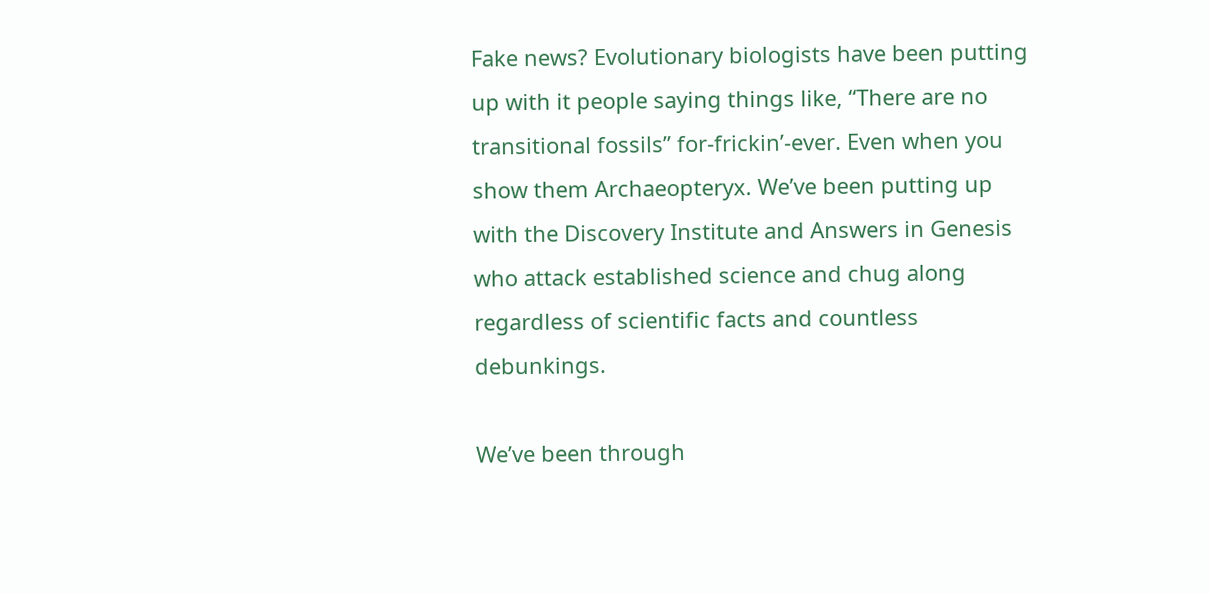Fake news? Evolutionary biologists have been putting up with it people saying things like, “There are no transitional fossils” for-frickin’-ever. Even when you show them Archaeopteryx. We’ve been putting up with the Discovery Institute and Answers in Genesis who attack established science and chug along regardless of scientific facts and countless debunkings.

We’ve been through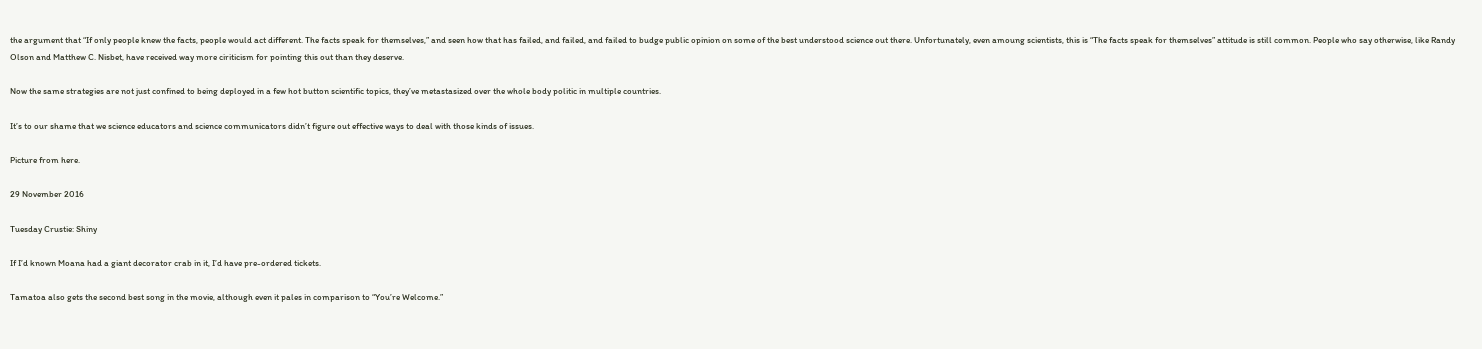the argument that “If only people knew the facts, people would act different. The facts speak for themselves,” and seen how that has failed, and failed, and failed to budge public opinion on some of the best understood science out there. Unfortunately, even amoung scientists, this is “The facts speak for themselves” attitude is still common. People who say otherwise, like Randy Olson and Matthew C. Nisbet, have received way more ciriticism for pointing this out than they deserve.

Now the same strategies are not just confined to being deployed in a few hot button scientific topics, they’ve metastasized over the whole body politic in multiple countries.

It’s to our shame that we science educators and science communicators didn’t figure out effective ways to deal with those kinds of issues.

Picture from here.

29 November 2016

Tuesday Crustie: Shiny

If I’d known Moana had a giant decorator crab in it, I’d have pre-ordered tickets.

Tamatoa also gets the second best song in the movie, although even it pales in comparison to “You’re Welcome.”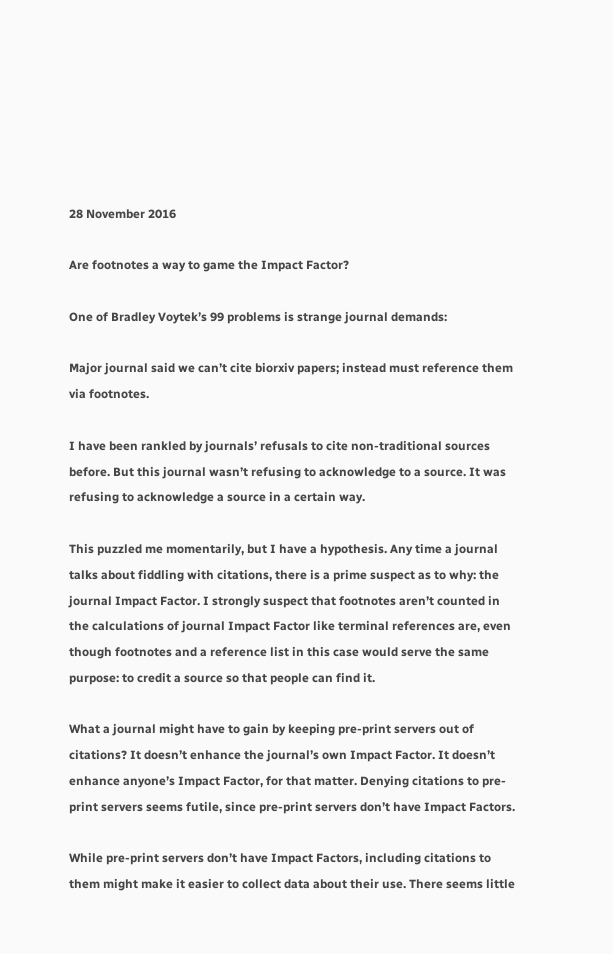28 November 2016

Are footnotes a way to game the Impact Factor?

One of Bradley Voytek’s 99 problems is strange journal demands:

Major journal said we can’t cite biorxiv papers; instead must reference them via footnotes.

I have been rankled by journals’ refusals to cite non-traditional sources before. But this journal wasn’t refusing to acknowledge to a source. It was refusing to acknowledge a source in a certain way.

This puzzled me momentarily, but I have a hypothesis. Any time a journal talks about fiddling with citations, there is a prime suspect as to why: the journal Impact Factor. I strongly suspect that footnotes aren’t counted in the calculations of journal Impact Factor like terminal references are, even though footnotes and a reference list in this case would serve the same purpose: to credit a source so that people can find it.

What a journal might have to gain by keeping pre-print servers out of citations? It doesn’t enhance the journal’s own Impact Factor. It doesn’t enhance anyone’s Impact Factor, for that matter. Denying citations to pre-print servers seems futile, since pre-print servers don’t have Impact Factors.

While pre-print servers don’t have Impact Factors, including citations to them might make it easier to collect data about their use. There seems little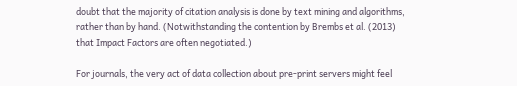doubt that the majority of citation analysis is done by text mining and algorithms, rather than by hand. (Notwithstanding the contention by Brembs et al. (2013) that Impact Factors are often negotiated.)

For journals, the very act of data collection about pre-print servers might feel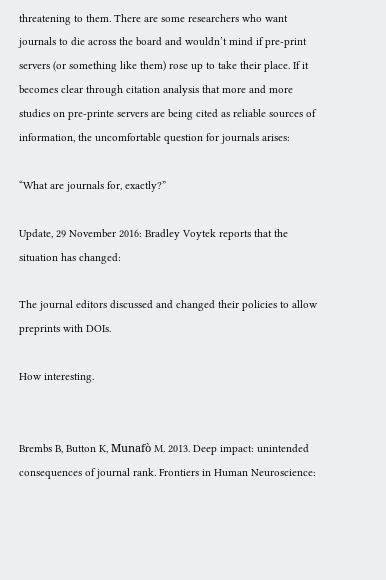threatening to them. There are some researchers who want journals to die across the board and wouldn’t mind if pre-print servers (or something like them) rose up to take their place. If it becomes clear through citation analysis that more and more studies on pre-printe servers are being cited as reliable sources of information, the uncomfortable question for journals arises:

“What are journals for, exactly?”

Update, 29 November 2016: Bradley Voytek reports that the situation has changed:

The journal editors discussed and changed their policies to allow preprints with DOIs.

How interesting.


Brembs B, Button K, Munafò M. 2013. Deep impact: unintended consequences of journal rank. Frontiers in Human Neuroscience: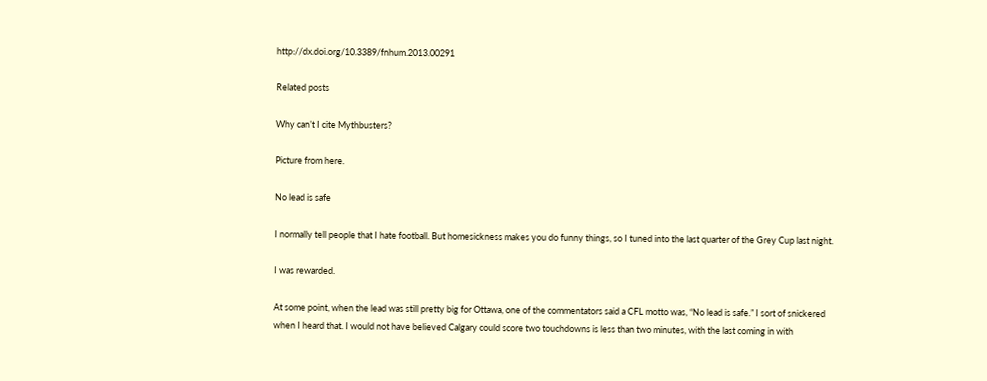http://dx.doi.org/10.3389/fnhum.2013.00291

Related posts

Why can’t I cite Mythbusters?

Picture from here.

No lead is safe

I normally tell people that I hate football. But homesickness makes you do funny things, so I tuned into the last quarter of the Grey Cup last night.

I was rewarded.

At some point, when the lead was still pretty big for Ottawa, one of the commentators said a CFL motto was, “No lead is safe.” I sort of snickered when I heard that. I would not have believed Calgary could score two touchdowns is less than two minutes, with the last coming in with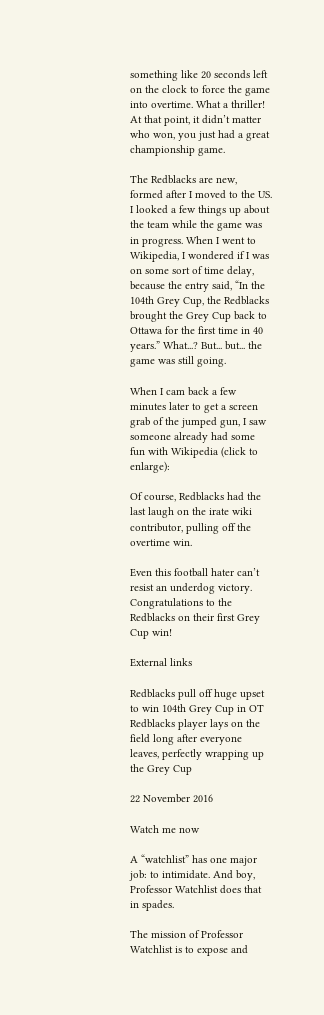something like 20 seconds left on the clock to force the game into overtime. What a thriller! At that point, it didn’t matter who won, you just had a great championship game.

The Redblacks are new, formed after I moved to the US. I looked a few things up about the team while the game was in progress. When I went to Wikipedia, I wondered if I was on some sort of time delay, because the entry said, “In the 104th Grey Cup, the Redblacks brought the Grey Cup back to Ottawa for the first time in 40 years.” What...? But... but... the game was still going.

When I cam back a few minutes later to get a screen grab of the jumped gun, I saw someone already had some fun with Wikipedia (click to enlarge):

Of course, Redblacks had the last laugh on the irate wiki contributor, pulling off the overtime win.

Even this football hater can’t resist an underdog victory. Congratulations to the Redblacks on their first Grey Cup win!

External links

Redblacks pull off huge upset to win 104th Grey Cup in OT
Redblacks player lays on the field long after everyone leaves, perfectly wrapping up the Grey Cup

22 November 2016

Watch me now

A “watchlist” has one major job: to intimidate. And boy, Professor Watchlist does that in spades.

The mission of Professor Watchlist is to expose and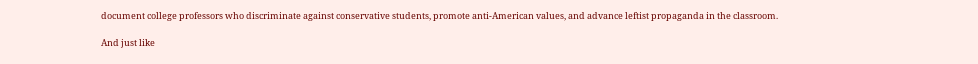document college professors who discriminate against conservative students, promote anti-American values, and advance leftist propaganda in the classroom.

And just like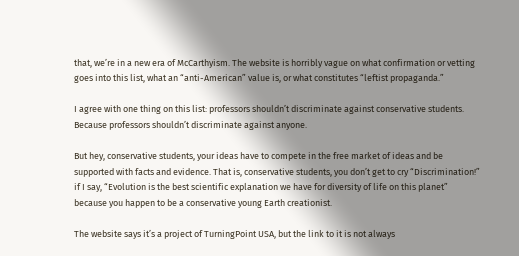that, we’re in a new era of McCarthyism. The website is horribly vague on what confirmation or vetting goes into this list, what an “anti-American” value is, or what constitutes “leftist propaganda.”

I agree with one thing on this list: professors shouldn’t discriminate against conservative students. Because professors shouldn’t discriminate against anyone.

But hey, conservative students, your ideas have to compete in the free market of ideas and be supported with facts and evidence. That is, conservative students, you don’t get to cry “Discrimination!” if I say, “Evolution is the best scientific explanation we have for diversity of life on this planet” because you happen to be a conservative young Earth creationist.

The website says it’s a project of TurningPoint USA, but the link to it is not always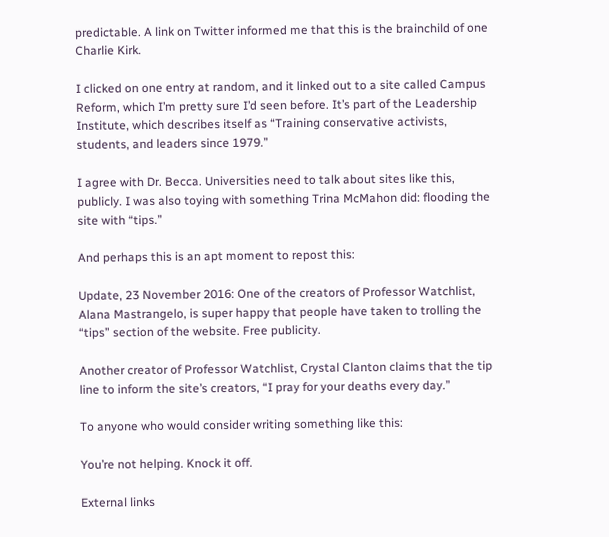predictable. A link on Twitter informed me that this is the brainchild of one Charlie Kirk.

I clicked on one entry at random, and it linked out to a site called Campus Reform, which I’m pretty sure I’d seen before. It’s part of the Leadership Institute, which describes itself as “Training conservative activists, students, and leaders since 1979.”

I agree with Dr. Becca. Universities need to talk about sites like this, publicly. I was also toying with something Trina McMahon did: flooding the site with “tips.”

And perhaps this is an apt moment to repost this:

Update, 23 November 2016: One of the creators of Professor Watchlist, Alana Mastrangelo, is super happy that people have taken to trolling the “tips” section of the website. Free publicity.

Another creator of Professor Watchlist, Crystal Clanton claims that the tip line to inform the site’s creators, “I pray for your deaths every day.”

To anyone who would consider writing something like this:

You’re not helping. Knock it off.

External links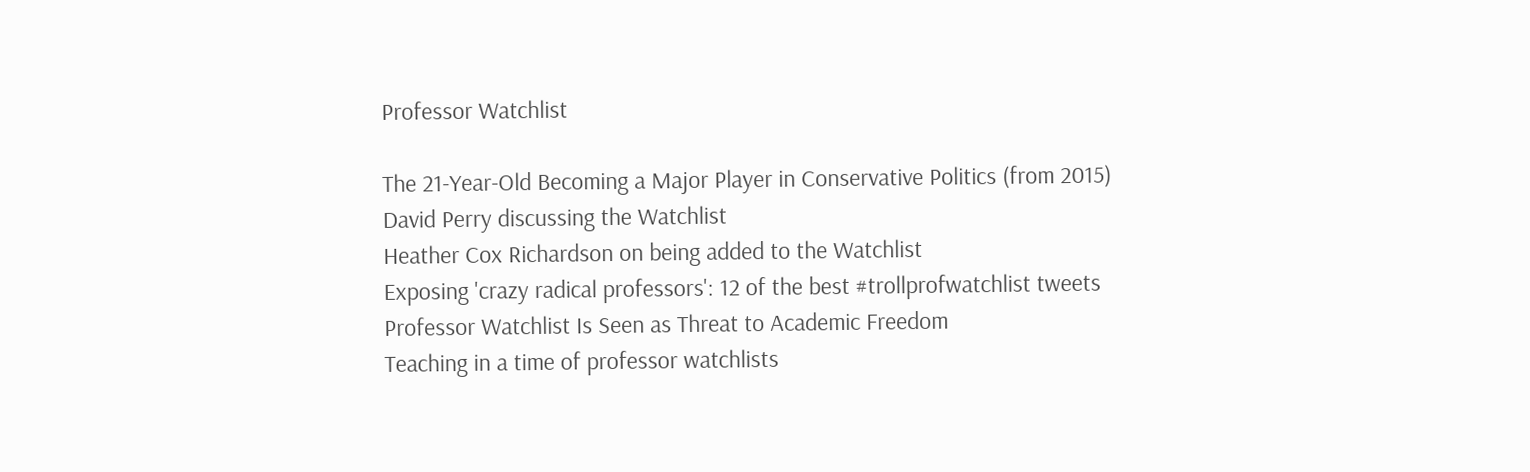Professor Watchlist

The 21-Year-Old Becoming a Major Player in Conservative Politics (from 2015)
David Perry discussing the Watchlist
Heather Cox Richardson on being added to the Watchlist
Exposing 'crazy radical professors': 12 of the best #trollprofwatchlist tweets
Professor Watchlist Is Seen as Threat to Academic Freedom
Teaching in a time of professor watchlists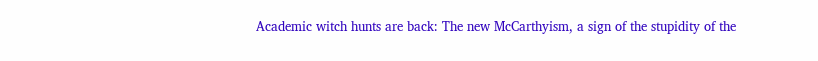Academic witch hunts are back: The new McCarthyism, a sign of the stupidity of the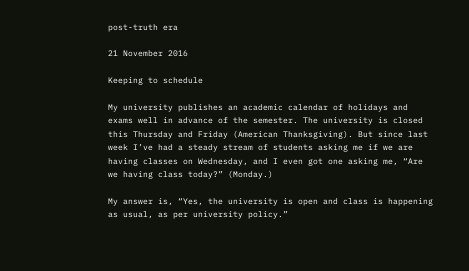post-truth era

21 November 2016

Keeping to schedule

My university publishes an academic calendar of holidays and exams well in advance of the semester. The university is closed this Thursday and Friday (American Thanksgiving). But since last week I’ve had a steady stream of students asking me if we are having classes on Wednesday, and I even got one asking me, “Are we having class today?” (Monday.)

My answer is, “Yes, the university is open and class is happening as usual, as per university policy.”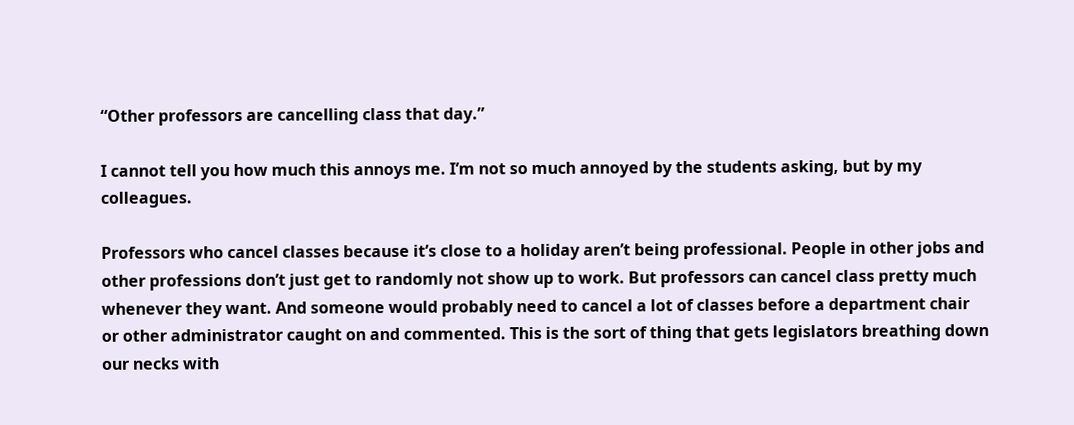“Other professors are cancelling class that day.”

I cannot tell you how much this annoys me. I’m not so much annoyed by the students asking, but by my colleagues.

Professors who cancel classes because it’s close to a holiday aren’t being professional. People in other jobs and other professions don’t just get to randomly not show up to work. But professors can cancel class pretty much whenever they want. And someone would probably need to cancel a lot of classes before a department chair or other administrator caught on and commented. This is the sort of thing that gets legislators breathing down our necks with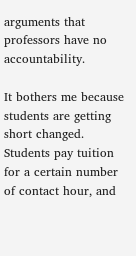arguments that professors have no accountability.

It bothers me because students are getting short changed. Students pay tuition for a certain number of contact hour, and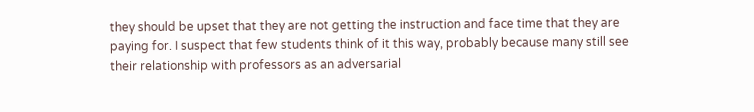they should be upset that they are not getting the instruction and face time that they are paying for. I suspect that few students think of it this way, probably because many still see their relationship with professors as an adversarial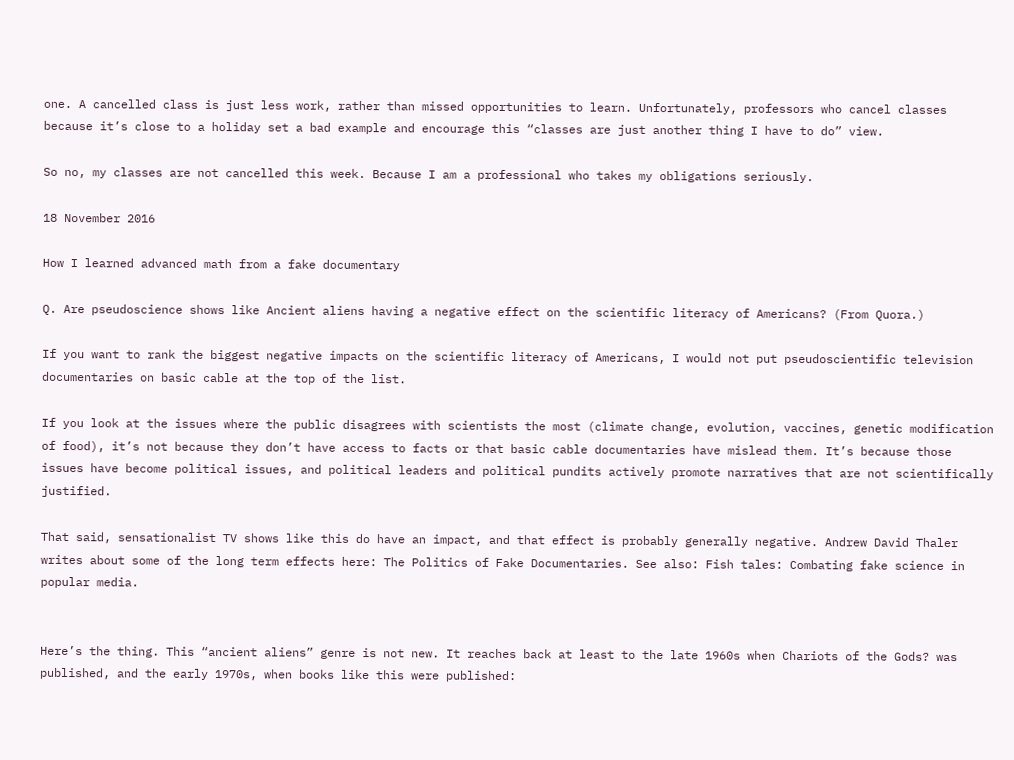one. A cancelled class is just less work, rather than missed opportunities to learn. Unfortunately, professors who cancel classes because it’s close to a holiday set a bad example and encourage this “classes are just another thing I have to do” view.

So no, my classes are not cancelled this week. Because I am a professional who takes my obligations seriously.

18 November 2016

How I learned advanced math from a fake documentary

Q. Are pseudoscience shows like Ancient aliens having a negative effect on the scientific literacy of Americans? (From Quora.)

If you want to rank the biggest negative impacts on the scientific literacy of Americans, I would not put pseudoscientific television documentaries on basic cable at the top of the list.

If you look at the issues where the public disagrees with scientists the most (climate change, evolution, vaccines, genetic modification of food), it’s not because they don’t have access to facts or that basic cable documentaries have mislead them. It’s because those issues have become political issues, and political leaders and political pundits actively promote narratives that are not scientifically justified.

That said, sensationalist TV shows like this do have an impact, and that effect is probably generally negative. Andrew David Thaler writes about some of the long term effects here: The Politics of Fake Documentaries. See also: Fish tales: Combating fake science in popular media.


Here’s the thing. This “ancient aliens” genre is not new. It reaches back at least to the late 1960s when Chariots of the Gods? was published, and the early 1970s, when books like this were published: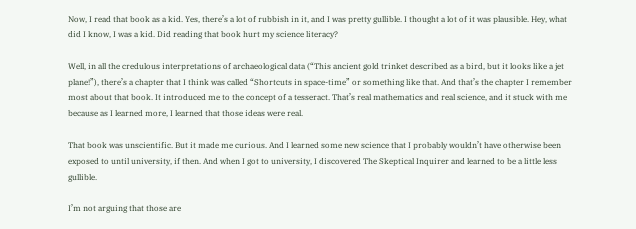Now, I read that book as a kid. Yes, there’s a lot of rubbish in it, and I was pretty gullible. I thought a lot of it was plausible. Hey, what did I know, I was a kid. Did reading that book hurt my science literacy?

Well, in all the credulous interpretations of archaeological data (“This ancient gold trinket described as a bird, but it looks like a jet plane!”), there’s a chapter that I think was called “Shortcuts in space-time” or something like that. And that’s the chapter I remember most about that book. It introduced me to the concept of a tesseract. That’s real mathematics and real science, and it stuck with me because as I learned more, I learned that those ideas were real.

That book was unscientific. But it made me curious. And I learned some new science that I probably wouldn’t have otherwise been exposed to until university, if then. And when I got to university, I discovered The Skeptical Inquirer and learned to be a little less gullible.

I’m not arguing that those are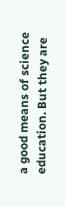a good means of science education. But they are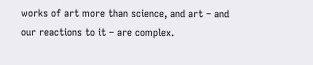works of art more than science, and art – and our reactions to it – are complex.